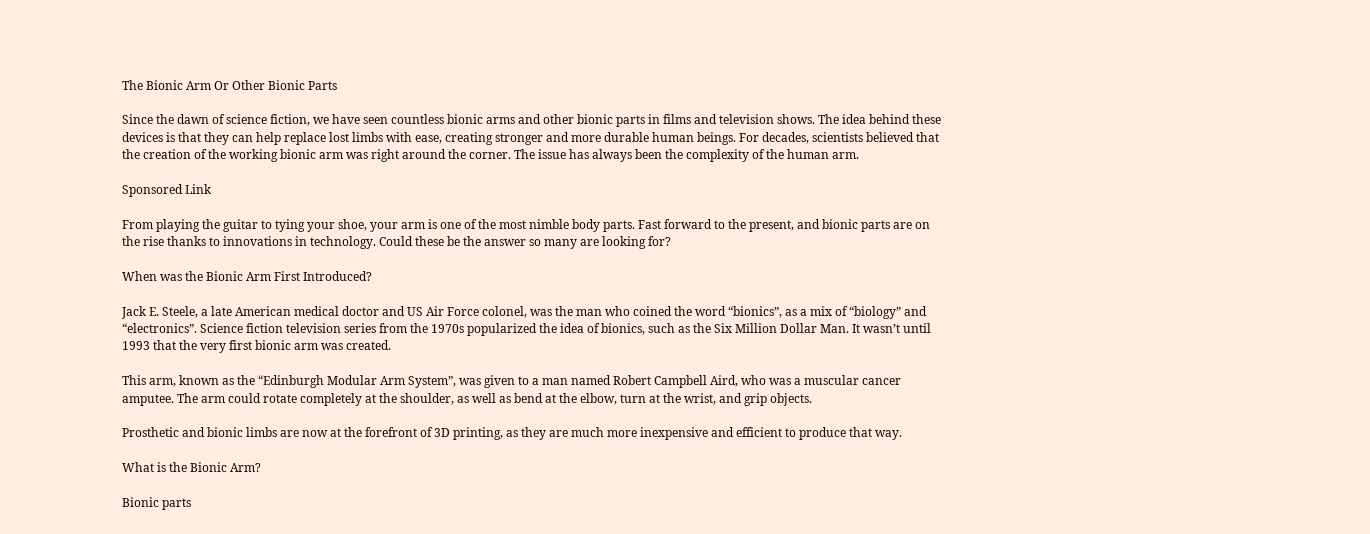The Bionic Arm Or Other Bionic Parts

Since the dawn of science fiction, we have seen countless bionic arms and other bionic parts in films and television shows. The idea behind these devices is that they can help replace lost limbs with ease, creating stronger and more durable human beings. For decades, scientists believed that the creation of the working bionic arm was right around the corner. The issue has always been the complexity of the human arm.

Sponsored Link

From playing the guitar to tying your shoe, your arm is one of the most nimble body parts. Fast forward to the present, and bionic parts are on the rise thanks to innovations in technology. Could these be the answer so many are looking for?

When was the Bionic Arm First Introduced?

Jack E. Steele, a late American medical doctor and US Air Force colonel, was the man who coined the word “bionics”, as a mix of “biology” and “electronics”. Science fiction television series from the 1970s popularized the idea of bionics, such as the Six Million Dollar Man. It wasn’t until 1993 that the very first bionic arm was created.

This arm, known as the “Edinburgh Modular Arm System”, was given to a man named Robert Campbell Aird, who was a muscular cancer amputee. The arm could rotate completely at the shoulder, as well as bend at the elbow, turn at the wrist, and grip objects.

Prosthetic and bionic limbs are now at the forefront of 3D printing, as they are much more inexpensive and efficient to produce that way.

What is the Bionic Arm?

Bionic parts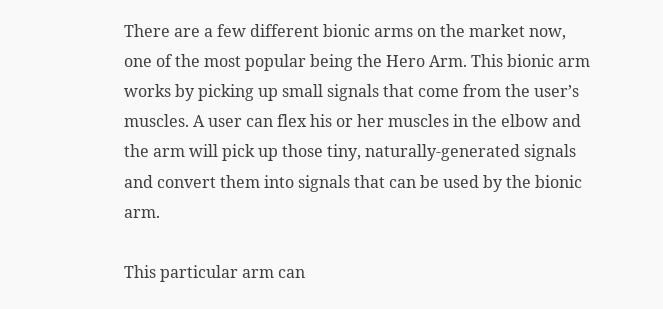There are a few different bionic arms on the market now, one of the most popular being the Hero Arm. This bionic arm works by picking up small signals that come from the user’s muscles. A user can flex his or her muscles in the elbow and the arm will pick up those tiny, naturally-generated signals and convert them into signals that can be used by the bionic arm.

This particular arm can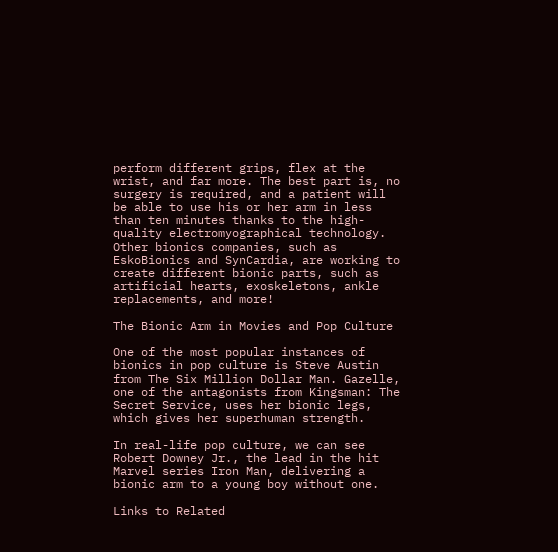perform different grips, flex at the wrist, and far more. The best part is, no surgery is required, and a patient will be able to use his or her arm in less than ten minutes thanks to the high-quality electromyographical technology. Other bionics companies, such as EskoBionics and SynCardia, are working to create different bionic parts, such as artificial hearts, exoskeletons, ankle replacements, and more!

The Bionic Arm in Movies and Pop Culture

One of the most popular instances of bionics in pop culture is Steve Austin from The Six Million Dollar Man. Gazelle, one of the antagonists from Kingsman: The Secret Service, uses her bionic legs, which gives her superhuman strength.

In real-life pop culture, we can see Robert Downey Jr., the lead in the hit Marvel series Iron Man, delivering a bionic arm to a young boy without one.

Links to Related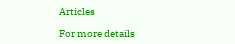Articles

For more details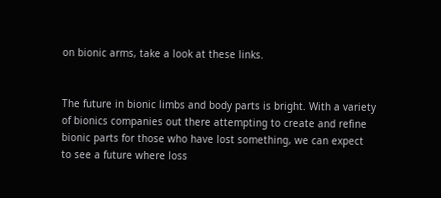on bionic arms, take a look at these links.


The future in bionic limbs and body parts is bright. With a variety of bionics companies out there attempting to create and refine bionic parts for those who have lost something, we can expect to see a future where loss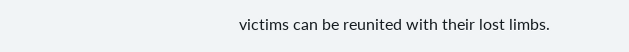victims can be reunited with their lost limbs.